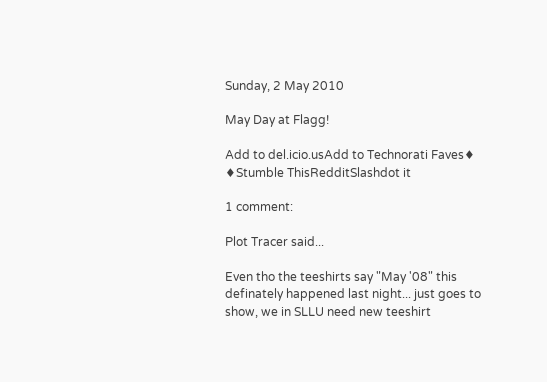Sunday, 2 May 2010

May Day at Flagg!

Add to del.icio.usAdd to Technorati Faves♦ ♦Stumble ThisRedditSlashdot it

1 comment:

Plot Tracer said...

Even tho the teeshirts say "May '08" this definately happened last night... just goes to show, we in SLLU need new teeshirt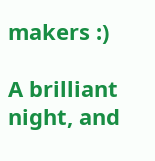makers :)

A brilliant night, and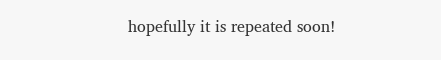hopefully it is repeated soon!